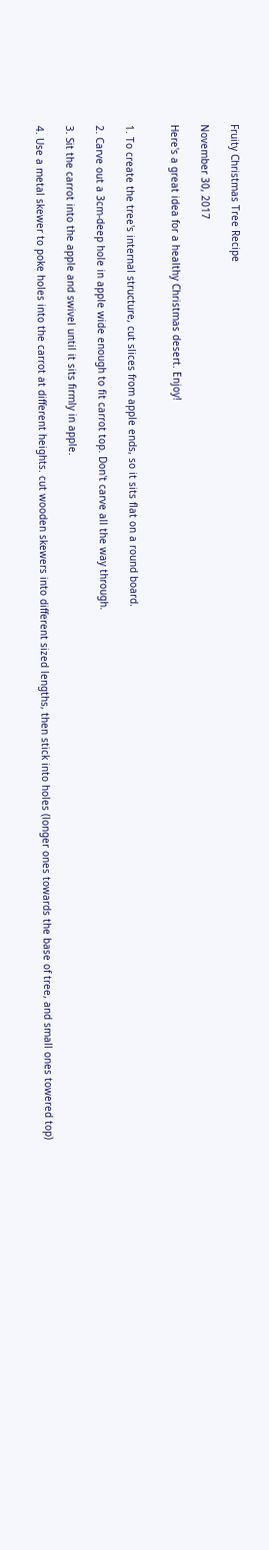Fruity Christmas Tree Recipe

November 30, 2017

Here's a great idea for a healthy Christmas desert. Enjoy!


1. To create the tree's internal structure, cut slices from apple ends, so it sits flat on a round board.

2. Carve out a 3cm-deep hole in apple wide enough to fit carrot top. Don't carve all the way through.

3. Sit the carrot into the apple and swivel until it sits firmly in apple.

4. Use a metal skewer to poke holes into the carrot at different heights. cut wooden skewers into different sized lengths, then stick into holes (longer ones towards the base of tree, and small ones towered top)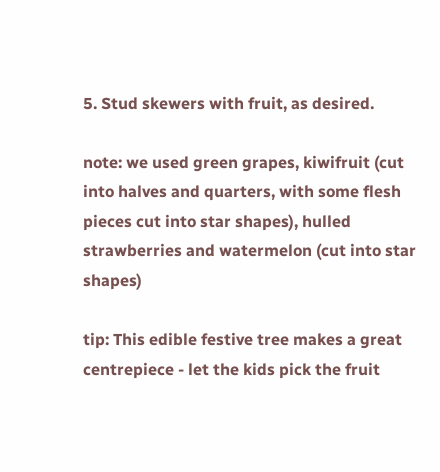5. Stud skewers with fruit, as desired.

note: we used green grapes, kiwifruit (cut into halves and quarters, with some flesh pieces cut into star shapes), hulled strawberries and watermelon (cut into star shapes)

tip: This edible festive tree makes a great centrepiece - let the kids pick the fruit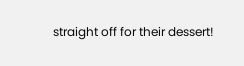straight off for their dessert!